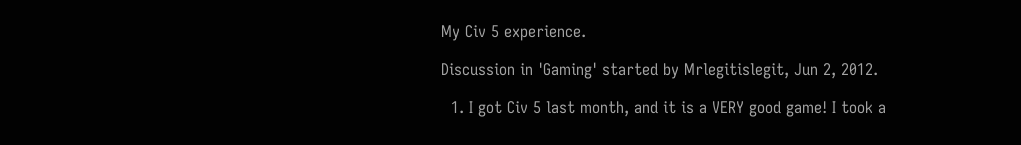My Civ 5 experience.

Discussion in 'Gaming' started by Mrlegitislegit, Jun 2, 2012.

  1. I got Civ 5 last month, and it is a VERY good game! I took a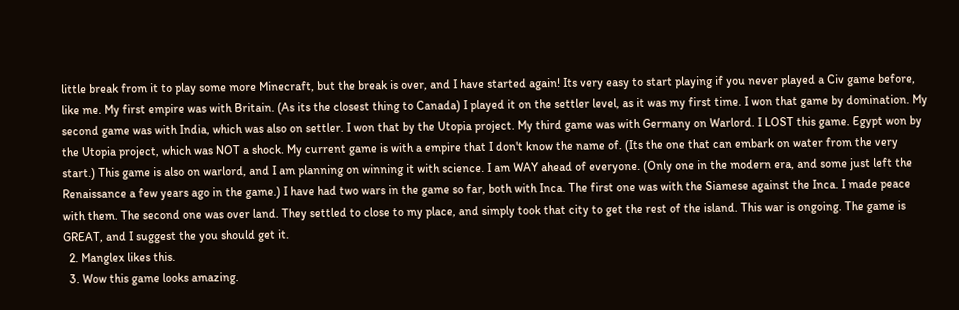little break from it to play some more Minecraft, but the break is over, and I have started again! Its very easy to start playing if you never played a Civ game before, like me. My first empire was with Britain. (As its the closest thing to Canada) I played it on the settler level, as it was my first time. I won that game by domination. My second game was with India, which was also on settler. I won that by the Utopia project. My third game was with Germany on Warlord. I LOST this game. Egypt won by the Utopia project, which was NOT a shock. My current game is with a empire that I don't know the name of. (Its the one that can embark on water from the very start.) This game is also on warlord, and I am planning on winning it with science. I am WAY ahead of everyone. (Only one in the modern era, and some just left the Renaissance a few years ago in the game.) I have had two wars in the game so far, both with Inca. The first one was with the Siamese against the Inca. I made peace with them. The second one was over land. They settled to close to my place, and simply took that city to get the rest of the island. This war is ongoing. The game is GREAT, and I suggest the you should get it.
  2. Manglex likes this.
  3. Wow this game looks amazing.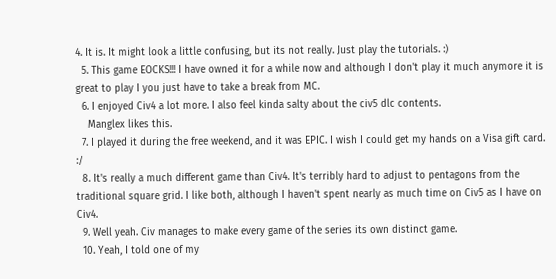4. It is. It might look a little confusing, but its not really. Just play the tutorials. :)
  5. This game EOCKS!!! I have owned it for a while now and although I don't play it much anymore it is great to play I you just have to take a break from MC.
  6. I enjoyed Civ4 a lot more. I also feel kinda salty about the civ5 dlc contents.
    Manglex likes this.
  7. I played it during the free weekend, and it was EPIC. I wish I could get my hands on a Visa gift card. :/
  8. It's really a much different game than Civ4. It's terribly hard to adjust to pentagons from the traditional square grid. I like both, although I haven't spent nearly as much time on Civ5 as I have on Civ4.
  9. Well yeah. Civ manages to make every game of the series its own distinct game.
  10. Yeah, I told one of my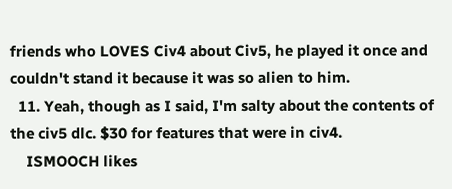friends who LOVES Civ4 about Civ5, he played it once and couldn't stand it because it was so alien to him.
  11. Yeah, though as I said, I'm salty about the contents of the civ5 dlc. $30 for features that were in civ4.
    ISMOOCH likes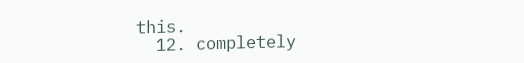this.
  12. completely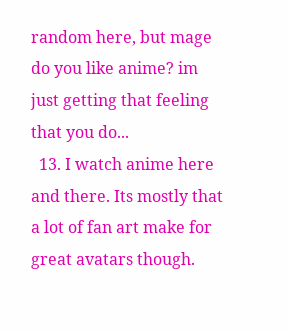random here, but mage do you like anime? im just getting that feeling that you do...
  13. I watch anime here and there. Its mostly that a lot of fan art make for great avatars though.